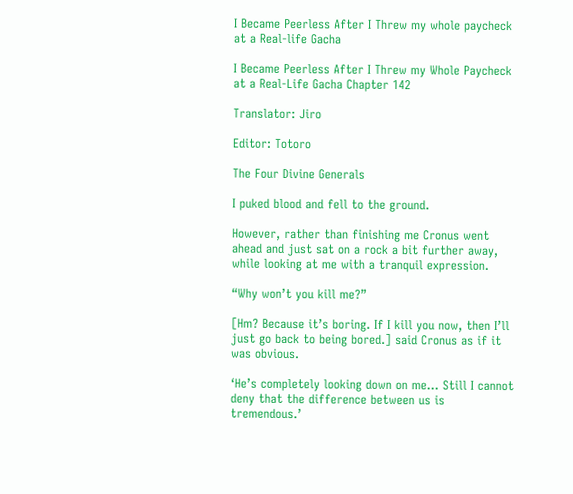I Became Peerless After I Threw my whole paycheck at a Real-life Gacha

I Became Peerless After I Threw my Whole Paycheck at a Real-Life Gacha Chapter 142

Translator: Jiro

Editor: Totoro

The Four Divine Generals

I puked blood and fell to the ground.

However, rather than finishing me Cronus went ahead and just sat on a rock a bit further away, while looking at me with a tranquil expression.

“Why won’t you kill me?”

[Hm? Because it’s boring. If I kill you now, then I’ll just go back to being bored.] said Cronus as if it was obvious.

‘He’s completely looking down on me… Still I cannot deny that the difference between us is tremendous.’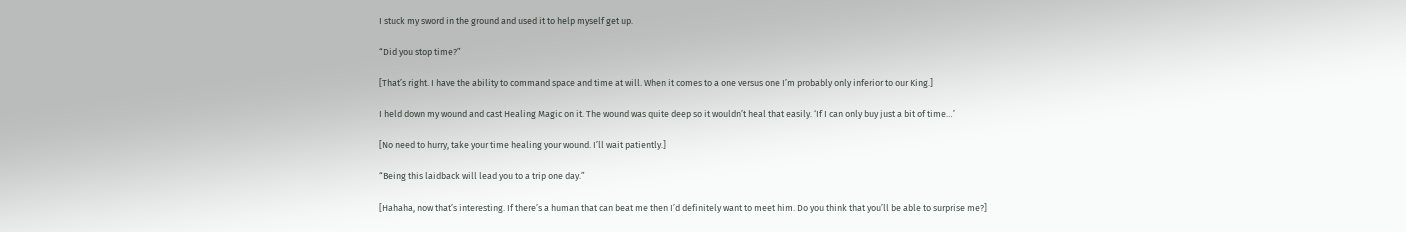I stuck my sword in the ground and used it to help myself get up.

“Did you stop time?”

[That’s right. I have the ability to command space and time at will. When it comes to a one versus one I’m probably only inferior to our King.]

I held down my wound and cast Healing Magic on it. The wound was quite deep so it wouldn’t heal that easily. ‘If I can only buy just a bit of time…’

[No need to hurry, take your time healing your wound. I’ll wait patiently.]

“Being this laidback will lead you to a trip one day.”

[Hahaha, now that’s interesting. If there’s a human that can beat me then I’d definitely want to meet him. Do you think that you’ll be able to surprise me?]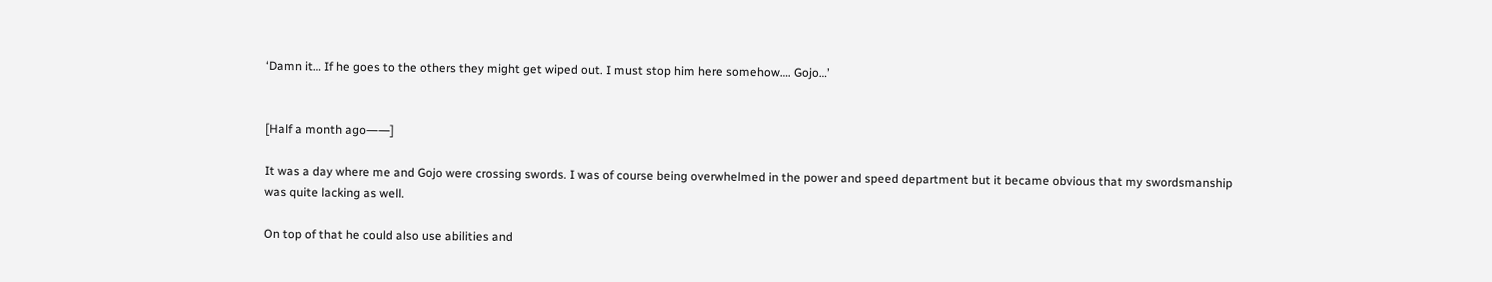‘Damn it… If he goes to the others they might get wiped out. I must stop him here somehow…. Gojo…’


[Half a month ago――]

It was a day where me and Gojo were crossing swords. I was of course being overwhelmed in the power and speed department but it became obvious that my swordsmanship was quite lacking as well.

On top of that he could also use abilities and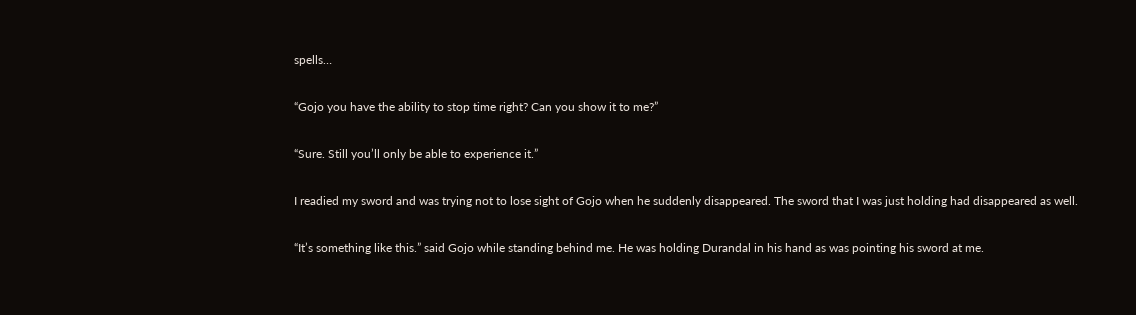spells…

“Gojo you have the ability to stop time right? Can you show it to me?”

“Sure. Still you’ll only be able to experience it.”

I readied my sword and was trying not to lose sight of Gojo when he suddenly disappeared. The sword that I was just holding had disappeared as well.

“It’s something like this.” said Gojo while standing behind me. He was holding Durandal in his hand as was pointing his sword at me.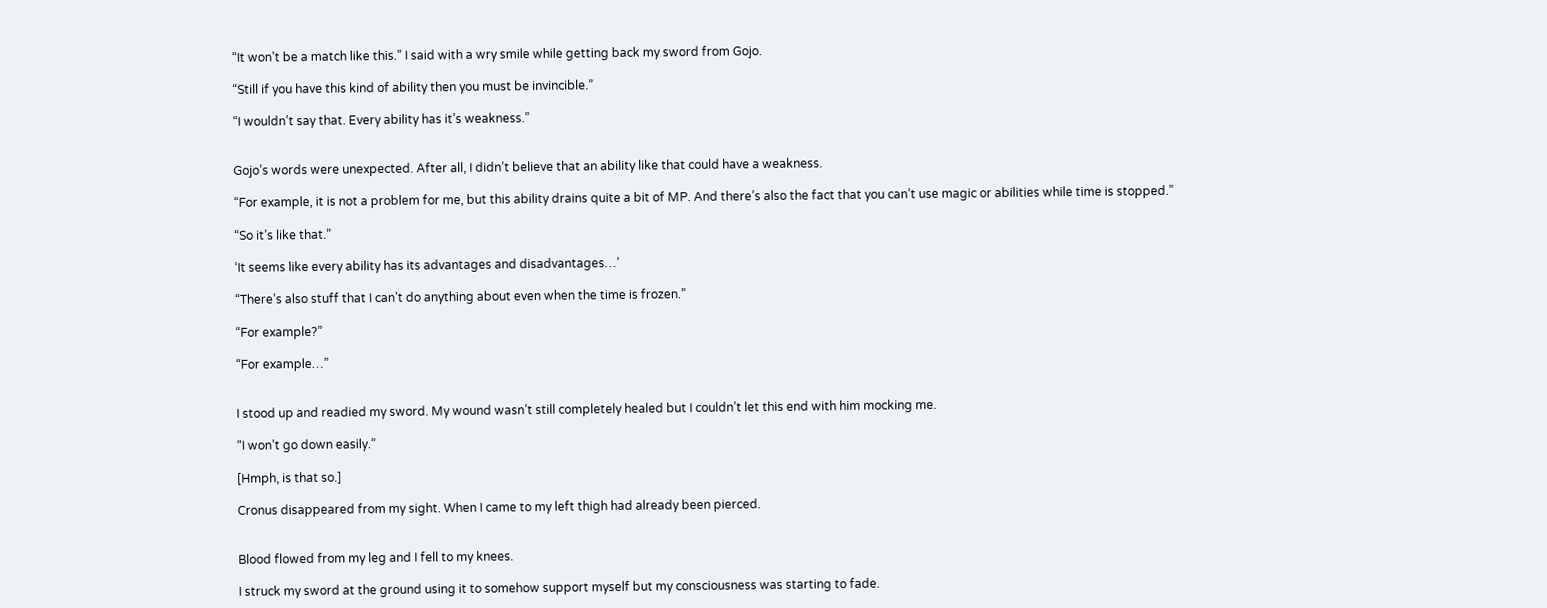“It won’t be a match like this.” I said with a wry smile while getting back my sword from Gojo.

“Still if you have this kind of ability then you must be invincible.”

“I wouldn’t say that. Every ability has it’s weakness.”


Gojo’s words were unexpected. After all, I didn’t believe that an ability like that could have a weakness.

“For example, it is not a problem for me, but this ability drains quite a bit of MP. And there’s also the fact that you can’t use magic or abilities while time is stopped.”

“So it’s like that.”

‘It seems like every ability has its advantages and disadvantages…’

“There’s also stuff that I can’t do anything about even when the time is frozen.”

“For example?”

“For example…”


I stood up and readied my sword. My wound wasn’t still completely healed but I couldn’t let this end with him mocking me.

“I won’t go down easily.”

[Hmph, is that so.]

Cronus disappeared from my sight. When I came to my left thigh had already been pierced.


Blood flowed from my leg and I fell to my knees.

I struck my sword at the ground using it to somehow support myself but my consciousness was starting to fade.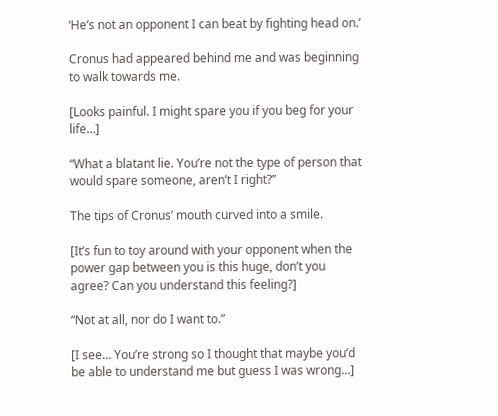‘He’s not an opponent I can beat by fighting head on.’

Cronus had appeared behind me and was beginning to walk towards me.

[Looks painful. I might spare you if you beg for your life…]

“What a blatant lie. You’re not the type of person that would spare someone, aren’t I right?”

The tips of Cronus’ mouth curved into a smile.

[It’s fun to toy around with your opponent when the power gap between you is this huge, don’t you agree? Can you understand this feeling?]

“Not at all, nor do I want to.”

[I see… You’re strong so I thought that maybe you’d be able to understand me but guess I was wrong…]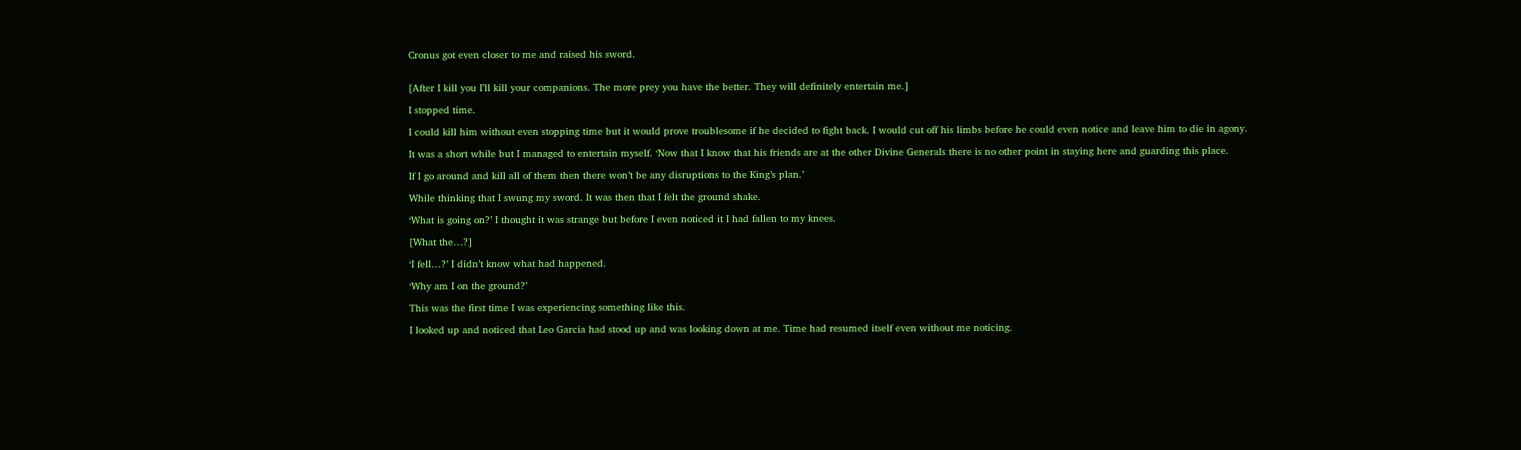Cronus got even closer to me and raised his sword.


[After I kill you I’ll kill your companions. The more prey you have the better. They will definitely entertain me.]

I stopped time.

I could kill him without even stopping time but it would prove troublesome if he decided to fight back. I would cut off his limbs before he could even notice and leave him to die in agony.

It was a short while but I managed to entertain myself. ‘Now that I know that his friends are at the other Divine Generals there is no other point in staying here and guarding this place.

If I go around and kill all of them then there won’t be any disruptions to the King’s plan.’

While thinking that I swung my sword. It was then that I felt the ground shake.

‘What is going on?’ I thought it was strange but before I even noticed it I had fallen to my knees.

[What the…?]

‘I fell…?’ I didn’t know what had happened.

‘Why am I on the ground?’

This was the first time I was experiencing something like this.

I looked up and noticed that Leo Garcia had stood up and was looking down at me. Time had resumed itself even without me noticing.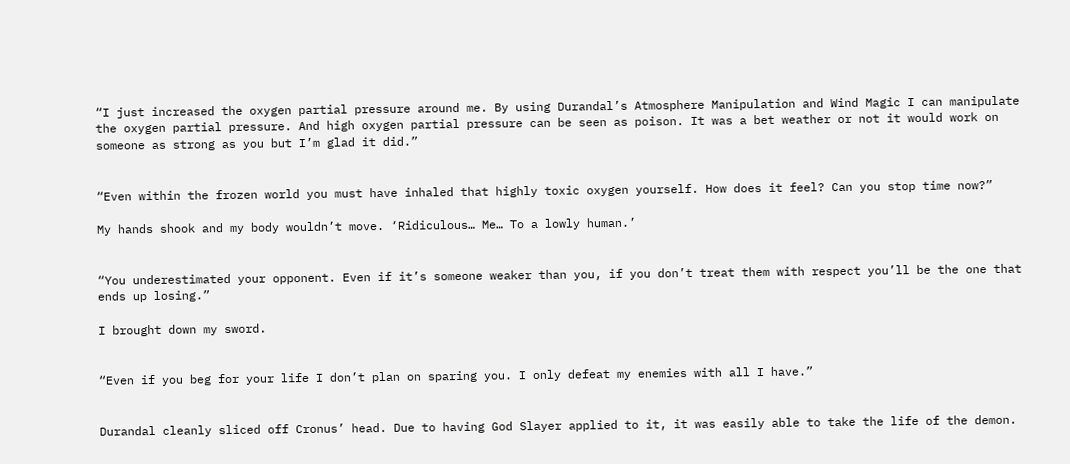“I just increased the oxygen partial pressure around me. By using Durandal’s Atmosphere Manipulation and Wind Magic I can manipulate the oxygen partial pressure. And high oxygen partial pressure can be seen as poison. It was a bet weather or not it would work on someone as strong as you but I’m glad it did.”


“Even within the frozen world you must have inhaled that highly toxic oxygen yourself. How does it feel? Can you stop time now?”

My hands shook and my body wouldn’t move. ‘Ridiculous… Me… To a lowly human.’


“You underestimated your opponent. Even if it’s someone weaker than you, if you don’t treat them with respect you’ll be the one that ends up losing.”

I brought down my sword.


“Even if you beg for your life I don’t plan on sparing you. I only defeat my enemies with all I have.”


Durandal cleanly sliced off Cronus’ head. Due to having God Slayer applied to it, it was easily able to take the life of the demon.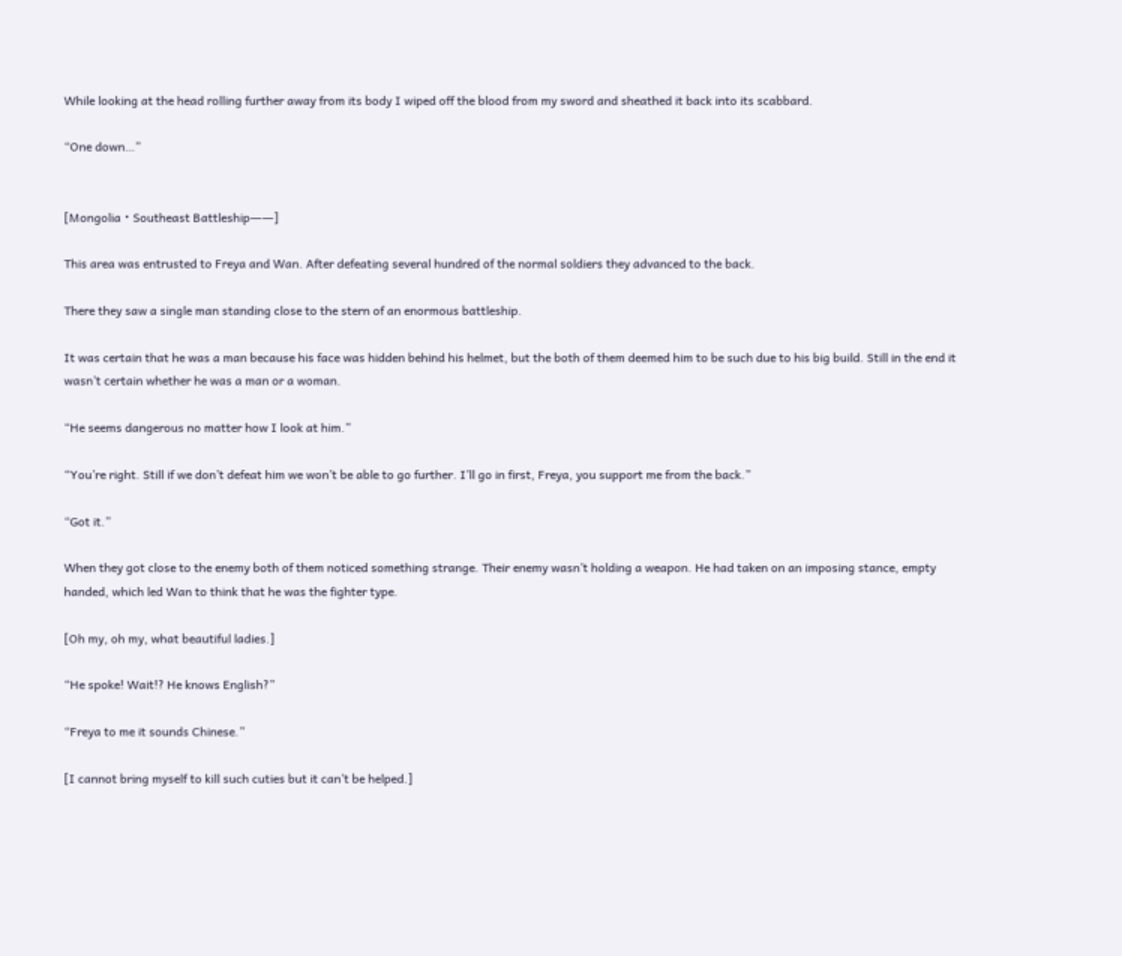While looking at the head rolling further away from its body I wiped off the blood from my sword and sheathed it back into its scabbard.

“One down…”


[Mongolia・Southeast Battleship――]

This area was entrusted to Freya and Wan. After defeating several hundred of the normal soldiers they advanced to the back.

There they saw a single man standing close to the stern of an enormous battleship.

It was certain that he was a man because his face was hidden behind his helmet, but the both of them deemed him to be such due to his big build. Still in the end it wasn’t certain whether he was a man or a woman.

“He seems dangerous no matter how I look at him.”

“You’re right. Still if we don’t defeat him we won’t be able to go further. I’ll go in first, Freya, you support me from the back.”

“Got it.”

When they got close to the enemy both of them noticed something strange. Their enemy wasn’t holding a weapon. He had taken on an imposing stance, empty handed, which led Wan to think that he was the fighter type.

[Oh my, oh my, what beautiful ladies.]

“He spoke! Wait!? He knows English?”

“Freya to me it sounds Chinese.”

[I cannot bring myself to kill such cuties but it can’t be helped.]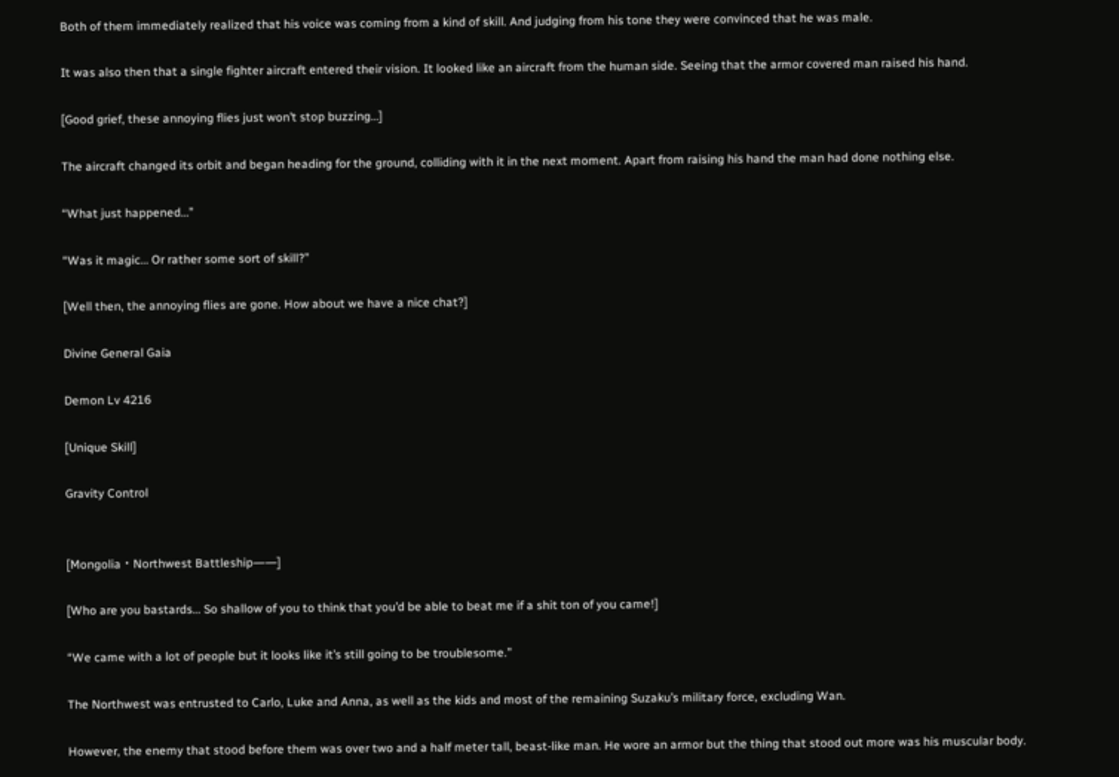Both of them immediately realized that his voice was coming from a kind of skill. And judging from his tone they were convinced that he was male.

It was also then that a single fighter aircraft entered their vision. It looked like an aircraft from the human side. Seeing that the armor covered man raised his hand.

[Good grief, these annoying flies just won’t stop buzzing…]

The aircraft changed its orbit and began heading for the ground, colliding with it in the next moment. Apart from raising his hand the man had done nothing else.

“What just happened…”

“Was it magic… Or rather some sort of skill?”

[Well then, the annoying flies are gone. How about we have a nice chat?]

Divine General Gaia

Demon Lv 4216

[Unique Skill]

Gravity Control


[Mongolia・Northwest Battleship――]

[Who are you bastards… So shallow of you to think that you’d be able to beat me if a shit ton of you came!]

“We came with a lot of people but it looks like it’s still going to be troublesome.”

The Northwest was entrusted to Carlo, Luke and Anna, as well as the kids and most of the remaining Suzaku’s military force, excluding Wan.

However, the enemy that stood before them was over two and a half meter tall, beast-like man. He wore an armor but the thing that stood out more was his muscular body.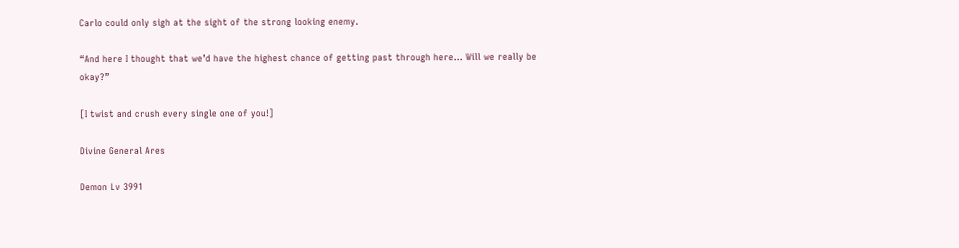Carlo could only sigh at the sight of the strong looking enemy.

“And here I thought that we’d have the highest chance of getting past through here… Will we really be okay?”

[I twist and crush every single one of you!]

Divine General Ares

Demon Lv 3991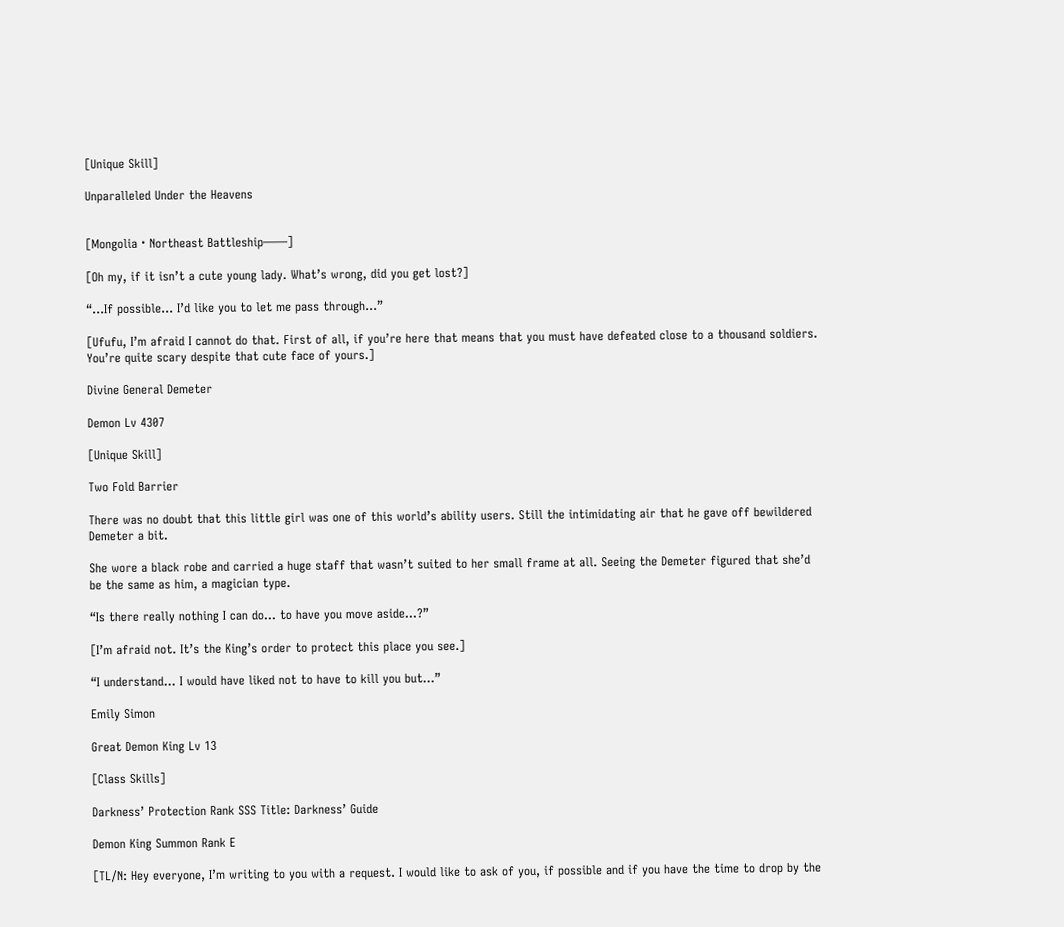[Unique Skill]

Unparalleled Under the Heavens


[Mongolia・Northeast Battleship――]

[Oh my, if it isn’t a cute young lady. What’s wrong, did you get lost?]

“…If possible… I’d like you to let me pass through…”

[Ufufu, I’m afraid I cannot do that. First of all, if you’re here that means that you must have defeated close to a thousand soldiers. You’re quite scary despite that cute face of yours.]

Divine General Demeter

Demon Lv 4307

[Unique Skill]

Two Fold Barrier

There was no doubt that this little girl was one of this world’s ability users. Still the intimidating air that he gave off bewildered Demeter a bit.

She wore a black robe and carried a huge staff that wasn’t suited to her small frame at all. Seeing the Demeter figured that she’d be the same as him, a magician type.

“Is there really nothing I can do… to have you move aside…?”

[I’m afraid not. It’s the King’s order to protect this place you see.]

“I understand… I would have liked not to have to kill you but…”

Emily Simon

Great Demon King Lv 13

[Class Skills]

Darkness’ Protection Rank SSS Title: Darkness’ Guide

Demon King Summon Rank E

[TL/N: Hey everyone, I’m writing to you with a request. I would like to ask of you, if possible and if you have the time to drop by the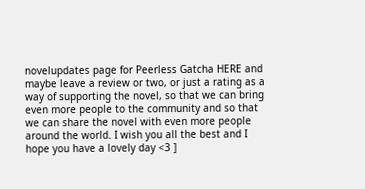novelupdates page for Peerless Gatcha HERE and maybe leave a review or two, or just a rating as a way of supporting the novel, so that we can bring even more people to the community and so that we can share the novel with even more people around the world. I wish you all the best and I hope you have a lovely day <3 ]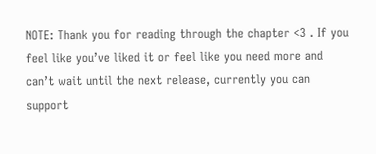NOTE: Thank you for reading through the chapter <3 . If you feel like you’ve liked it or feel like you need more and can’t wait until the next release, currently you can support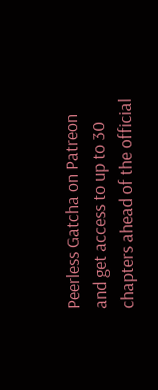Peerless Gatcha on Patreon and get access to up to 30 chapters ahead of the official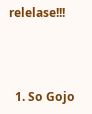relelase!!!



  1. So Gojo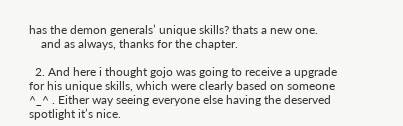has the demon generals’ unique skills? thats a new one.
    and as always, thanks for the chapter.

  2. And here i thought gojo was going to receive a upgrade for his unique skills, which were clearly based on someone ^_^ . Either way seeing everyone else having the deserved spotlight it’s nice.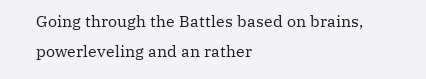Going through the Battles based on brains, powerleveling and an rather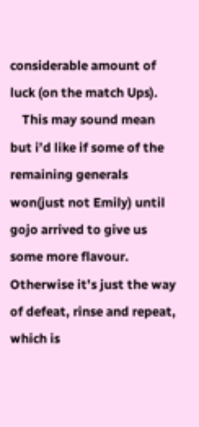considerable amount of luck (on the match Ups).
    This may sound mean but i’d like if some of the remaining generals won(just not Emily) until gojo arrived to give us some more flavour. Otherwise it’s just the way of defeat, rinse and repeat, which is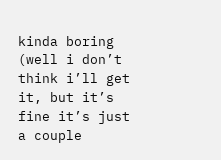kinda boring (well i don’t think i’ll get it, but it’s fine it’s just a couple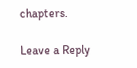chapters.

Leave a Reply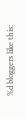%d bloggers like this: